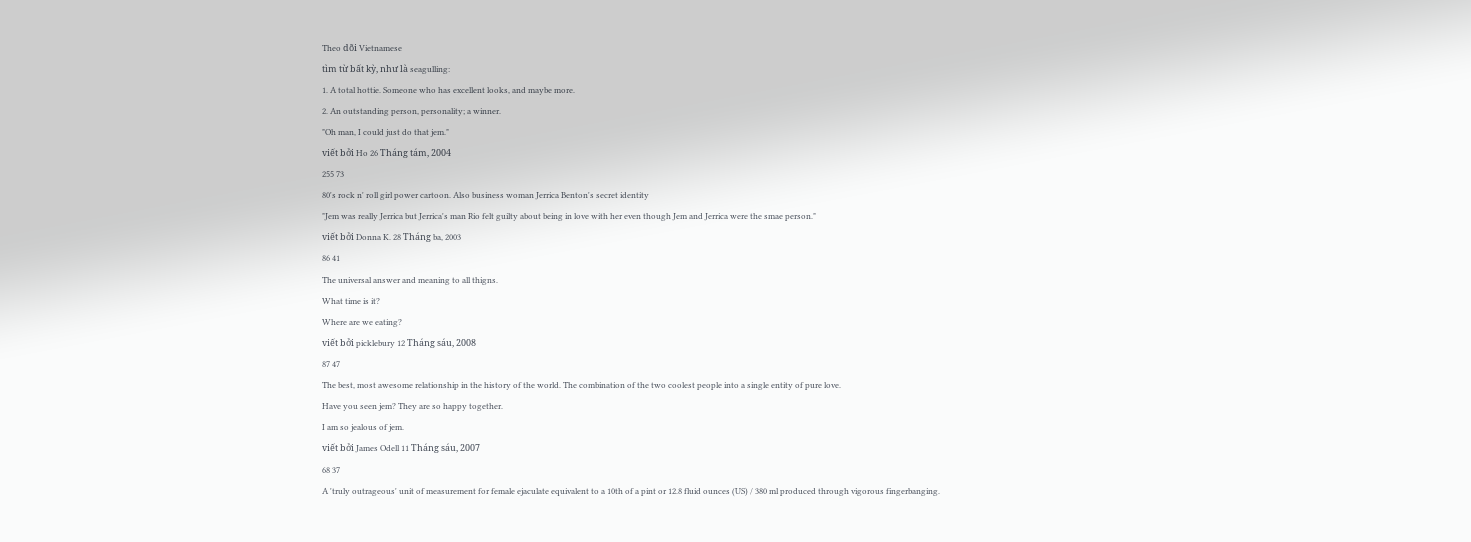Theo dõi Vietnamese
tìm từ bất kỳ, như là seagulling:
1. A total hottie. Someone who has excellent looks, and maybe more.
2. An outstanding person, personality; a winner.
"Oh man, I could just do that jem."
viết bởi Ho 26 Tháng tám, 2004
255 73
80's rock n' roll girl power cartoon. Also business woman Jerrica Benton's secret identity
"Jem was really Jerrica but Jerrica's man Rio felt guilty about being in love with her even though Jem and Jerrica were the smae person."
viết bởi Donna K. 28 Tháng ba, 2003
86 41
The universal answer and meaning to all thigns.
What time is it?
Where are we eating?
viết bởi picklebury 12 Tháng sáu, 2008
87 47
The best, most awesome relationship in the history of the world. The combination of the two coolest people into a single entity of pure love.
Have you seen jem? They are so happy together.
I am so jealous of jem.
viết bởi James Odell 11 Tháng sáu, 2007
68 37
A 'truly outrageous' unit of measurement for female ejaculate equivalent to a 10th of a pint or 12.8 fluid ounces (US) / 380 ml produced through vigorous fingerbanging.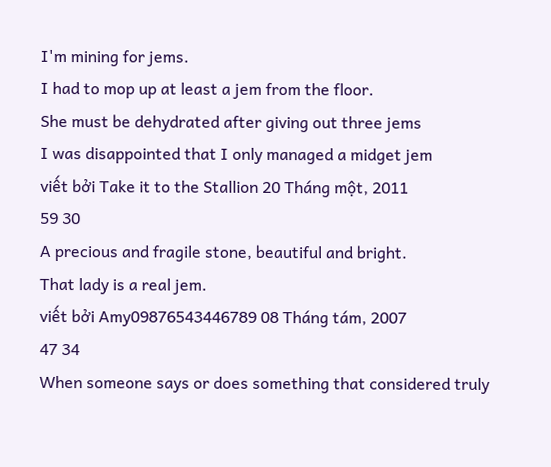I'm mining for jems.
I had to mop up at least a jem from the floor.
She must be dehydrated after giving out three jems
I was disappointed that I only managed a midget jem
viết bởi Take it to the Stallion 20 Tháng một, 2011
59 30
A precious and fragile stone, beautiful and bright.
That lady is a real jem.
viết bởi Amy09876543446789 08 Tháng tám, 2007
47 34
When someone says or does something that considered truly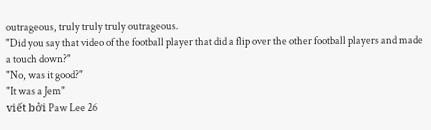outrageous, truly truly truly outrageous.
"Did you say that video of the football player that did a flip over the other football players and made a touch down?"
"No, was it good?"
"It was a Jem"
viết bởi Paw Lee 26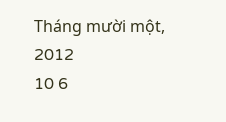Tháng mười một, 2012
10 6